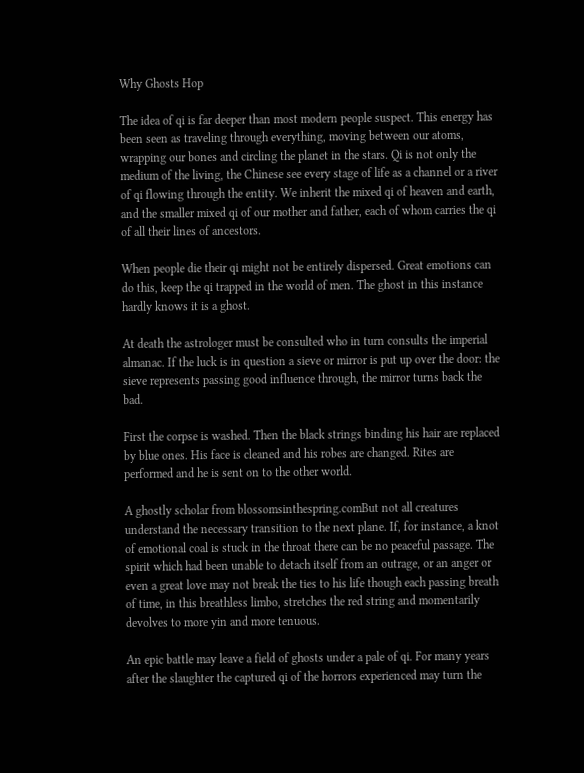Why Ghosts Hop

The idea of qi is far deeper than most modern people suspect. This energy has been seen as traveling through everything, moving between our atoms, wrapping our bones and circling the planet in the stars. Qi is not only the medium of the living, the Chinese see every stage of life as a channel or a river of qi flowing through the entity. We inherit the mixed qi of heaven and earth, and the smaller mixed qi of our mother and father, each of whom carries the qi of all their lines of ancestors.

When people die their qi might not be entirely dispersed. Great emotions can do this, keep the qi trapped in the world of men. The ghost in this instance hardly knows it is a ghost.

At death the astrologer must be consulted who in turn consults the imperial almanac. If the luck is in question a sieve or mirror is put up over the door: the sieve represents passing good influence through, the mirror turns back the bad.

First the corpse is washed. Then the black strings binding his hair are replaced by blue ones. His face is cleaned and his robes are changed. Rites are performed and he is sent on to the other world.

A ghostly scholar from blossomsinthespring.comBut not all creatures understand the necessary transition to the next plane. If, for instance, a knot of emotional coal is stuck in the throat there can be no peaceful passage. The spirit which had been unable to detach itself from an outrage, or an anger or even a great love may not break the ties to his life though each passing breath of time, in this breathless limbo, stretches the red string and momentarily devolves to more yin and more tenuous.

An epic battle may leave a field of ghosts under a pale of qi. For many years after the slaughter the captured qi of the horrors experienced may turn the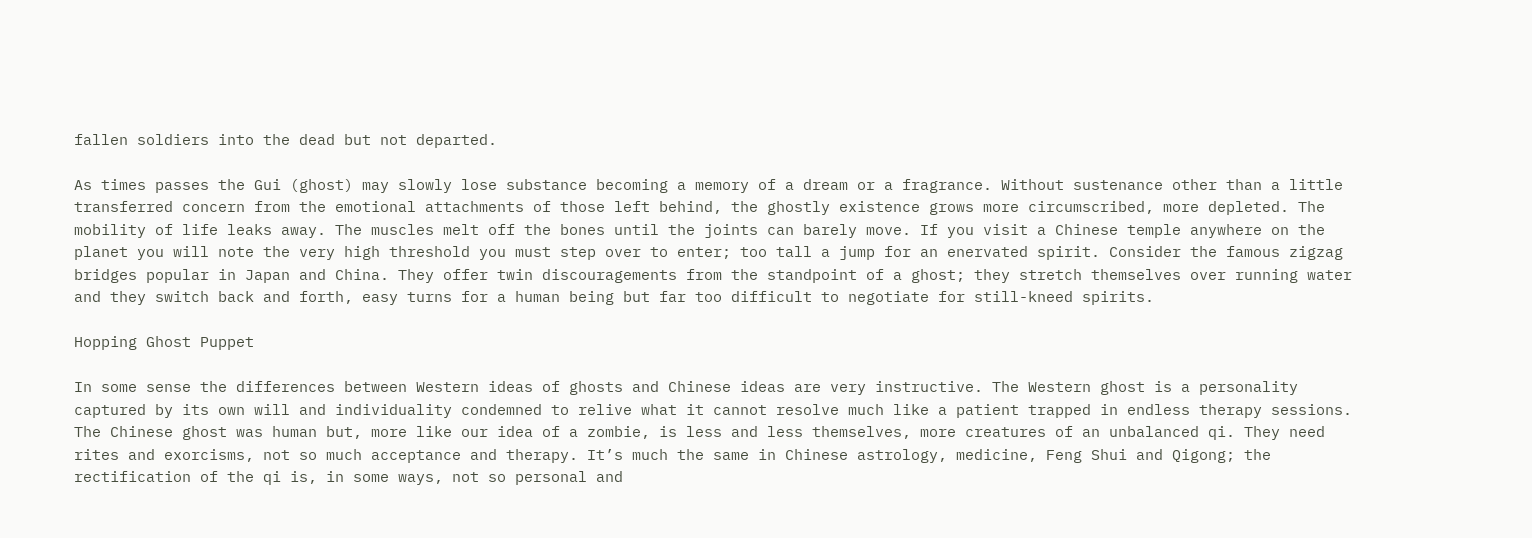fallen soldiers into the dead but not departed.

As times passes the Gui (ghost) may slowly lose substance becoming a memory of a dream or a fragrance. Without sustenance other than a little transferred concern from the emotional attachments of those left behind, the ghostly existence grows more circumscribed, more depleted. The mobility of life leaks away. The muscles melt off the bones until the joints can barely move. If you visit a Chinese temple anywhere on the planet you will note the very high threshold you must step over to enter; too tall a jump for an enervated spirit. Consider the famous zigzag bridges popular in Japan and China. They offer twin discouragements from the standpoint of a ghost; they stretch themselves over running water and they switch back and forth, easy turns for a human being but far too difficult to negotiate for still-kneed spirits.

Hopping Ghost Puppet

In some sense the differences between Western ideas of ghosts and Chinese ideas are very instructive. The Western ghost is a personality captured by its own will and individuality condemned to relive what it cannot resolve much like a patient trapped in endless therapy sessions. The Chinese ghost was human but, more like our idea of a zombie, is less and less themselves, more creatures of an unbalanced qi. They need rites and exorcisms, not so much acceptance and therapy. It’s much the same in Chinese astrology, medicine, Feng Shui and Qigong; the rectification of the qi is, in some ways, not so personal and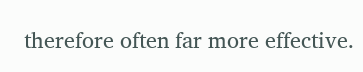therefore often far more effective.